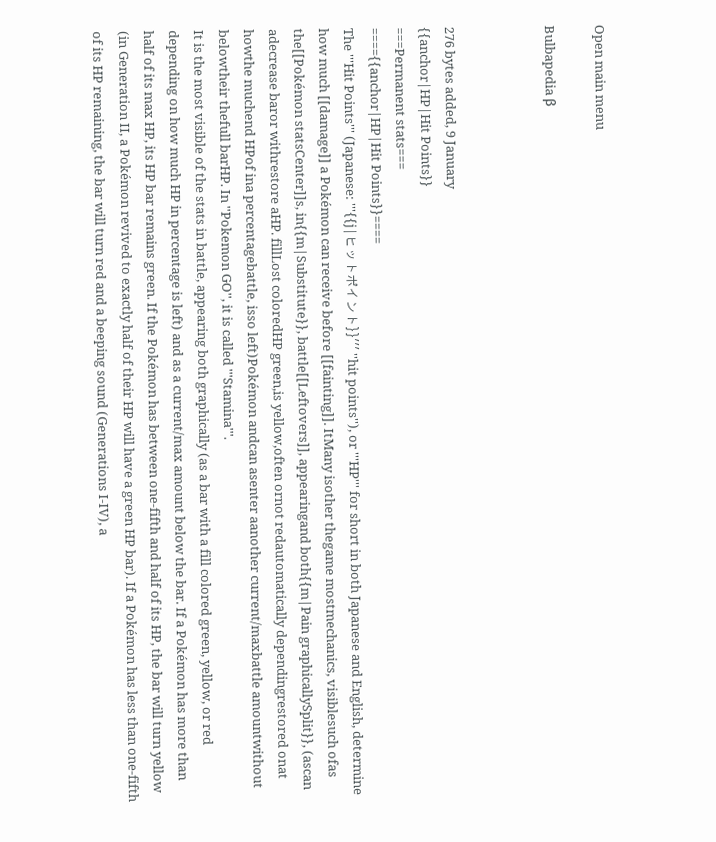Open main menu

Bulbapedia β



276 bytes added, 9 January
{{anchor|HP|Hit Points}}
===Permanent stats===
===={{anchor|HP|Hit Points}}====
The '''Hit Points''' (Japanese: '''{{j|ヒットポイント}}''' ''hit points''), or '''HP''' for short in both Japanese and English, determine how much [[damage]] a Pokémon can receive before [[fainting]]. ItMany isother thegame mostmechanics, visiblesuch ofas the[[Pokémon statsCenter]]s, in{{m|Substitute}}, battle[[Leftovers]], appearingand both{{m|Pain graphicallySplit}}, (ascan adecrease baror withrestore aHP. fillLost coloredHP green,is yellow,often ornot redautomatically dependingrestored onat howthe muchend HPof ina percentagebattle, isso left)Pokémon andcan asenter aanother current/maxbattle amountwithout belowtheir thefull barHP. In ''Pokemon GO'', it is called '''Stamina'''.
It is the most visible of the stats in battle, appearing both graphically (as a bar with a fill colored green, yellow, or red depending on how much HP in percentage is left) and as a current/max amount below the bar. If a Pokémon has more than half of its max HP, its HP bar remains green. If the Pokémon has between one-fifth and half of its HP, the bar will turn yellow (in Generation II, a Pokémon revived to exactly half of their HP will have a green HP bar). If a Pokémon has less than one-fifth of its HP remaining, the bar will turn red and a beeping sound (Generations I-IV), a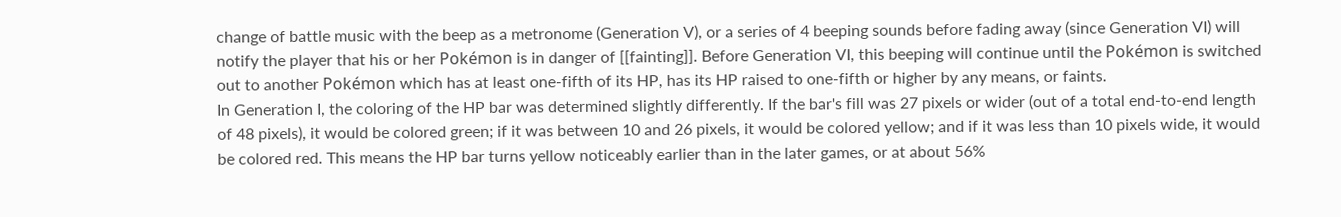change of battle music with the beep as a metronome (Generation V), or a series of 4 beeping sounds before fading away (since Generation VI) will notify the player that his or her Pokémon is in danger of [[fainting]]. Before Generation VI, this beeping will continue until the Pokémon is switched out to another Pokémon which has at least one-fifth of its HP, has its HP raised to one-fifth or higher by any means, or faints.
In Generation I, the coloring of the HP bar was determined slightly differently. If the bar's fill was 27 pixels or wider (out of a total end-to-end length of 48 pixels), it would be colored green; if it was between 10 and 26 pixels, it would be colored yellow; and if it was less than 10 pixels wide, it would be colored red. This means the HP bar turns yellow noticeably earlier than in the later games, or at about 56%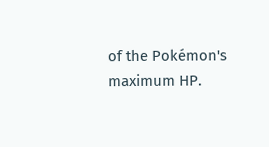of the Pokémon's maximum HP.